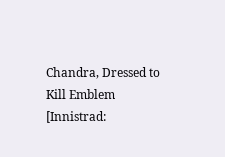Chandra, Dressed to Kill Emblem [Innistrad: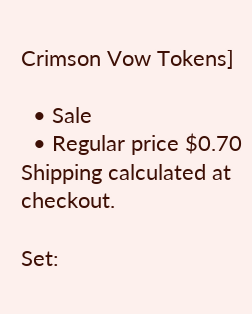Crimson Vow Tokens]

  • Sale
  • Regular price $0.70
Shipping calculated at checkout.

Set: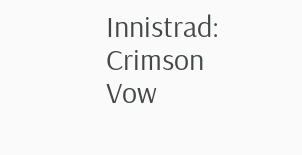Innistrad: Crimson Vow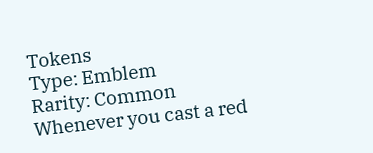Tokens
Type: Emblem
Rarity: Common
Whenever you cast a red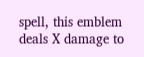spell, this emblem deals X damage to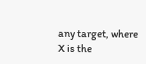any target, where X is the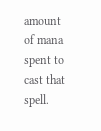amount of mana spent to cast that spell.